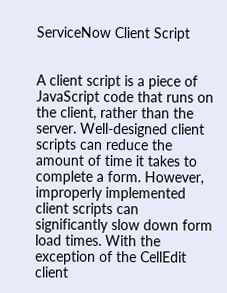ServiceNow Client Script


A client script is a piece of JavaScript code that runs on the client, rather than the server. Well-designed client scripts can reduce the amount of time it takes to complete a form. However, improperly implemented client scripts can significantly slow down form load times. With the exception of the CellEdit client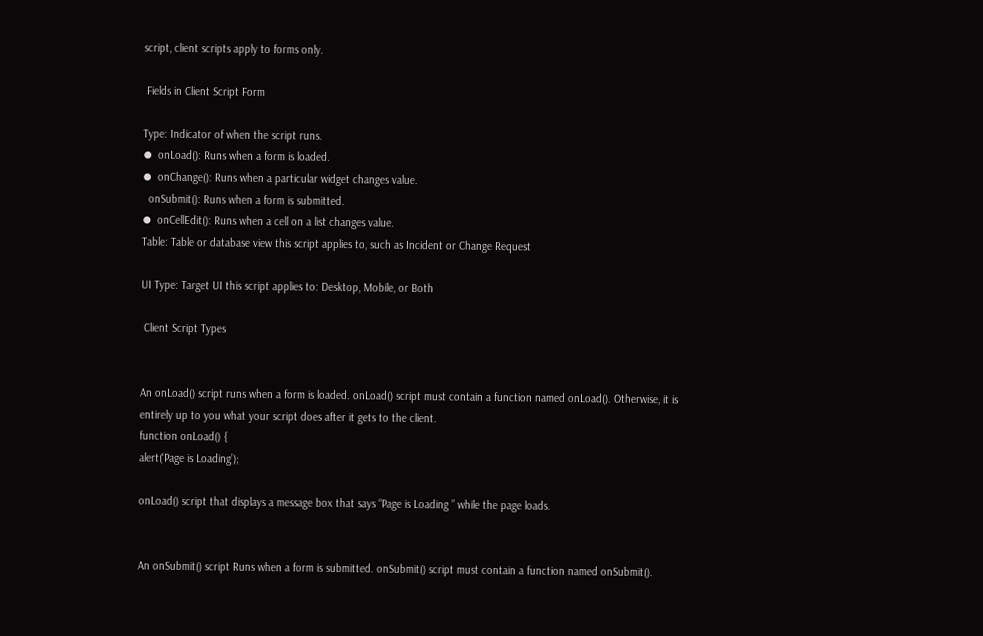script, client scripts apply to forms only.

 Fields in Client Script Form

Type: Indicator of when the script runs.
⦁  onLoad(): Runs when a form is loaded.
⦁  onChange(): Runs when a particular widget changes value.
  onSubmit(): Runs when a form is submitted.
⦁  onCellEdit(): Runs when a cell on a list changes value.
Table: Table or database view this script applies to, such as Incident or Change Request

UI Type: Target UI this script applies to: Desktop, Mobile, or Both

 Client Script Types


An onLoad() script runs when a form is loaded. onLoad() script must contain a function named onLoad(). Otherwise, it is entirely up to you what your script does after it gets to the client.
function onLoad() {
alert(‘Page is Loading’);

onLoad() script that displays a message box that says “Page is Loading ” while the page loads.


An onSubmit() script Runs when a form is submitted. onSubmit() script must contain a function named onSubmit().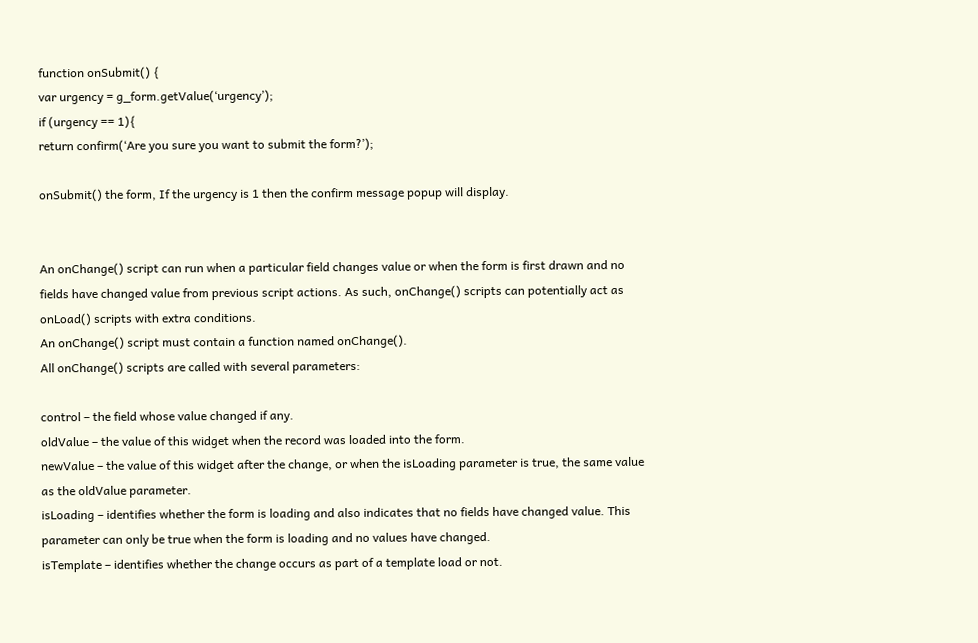function onSubmit() {
var urgency = g_form.getValue(‘urgency’);
if (urgency == 1){
return confirm(‘Are you sure you want to submit the form?’);

onSubmit() the form, If the urgency is 1 then the confirm message popup will display.


An onChange() script can run when a particular field changes value or when the form is first drawn and no fields have changed value from previous script actions. As such, onChange() scripts can potentially act as onLoad() scripts with extra conditions.
An onChange() script must contain a function named onChange().
All onChange() scripts are called with several parameters:

control – the field whose value changed if any.
oldValue – the value of this widget when the record was loaded into the form.
newValue – the value of this widget after the change, or when the isLoading parameter is true, the same value as the oldValue parameter.
isLoading – identifies whether the form is loading and also indicates that no fields have changed value. This parameter can only be true when the form is loading and no values have changed.
isTemplate – identifies whether the change occurs as part of a template load or not.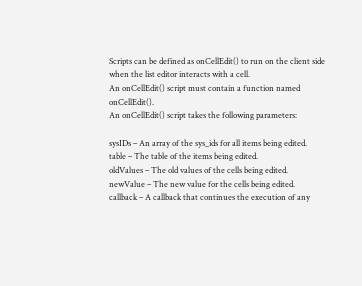Scripts can be defined as onCellEdit() to run on the client side when the list editor interacts with a cell.
An onCellEdit() script must contain a function named onCellEdit().
An onCellEdit() script takes the following parameters:

sysIDs – An array of the sys_ids for all items being edited.
table – The table of the items being edited.
oldValues – The old values of the cells being edited.
newValue – The new value for the cells being edited.
callback – A callback that continues the execution of any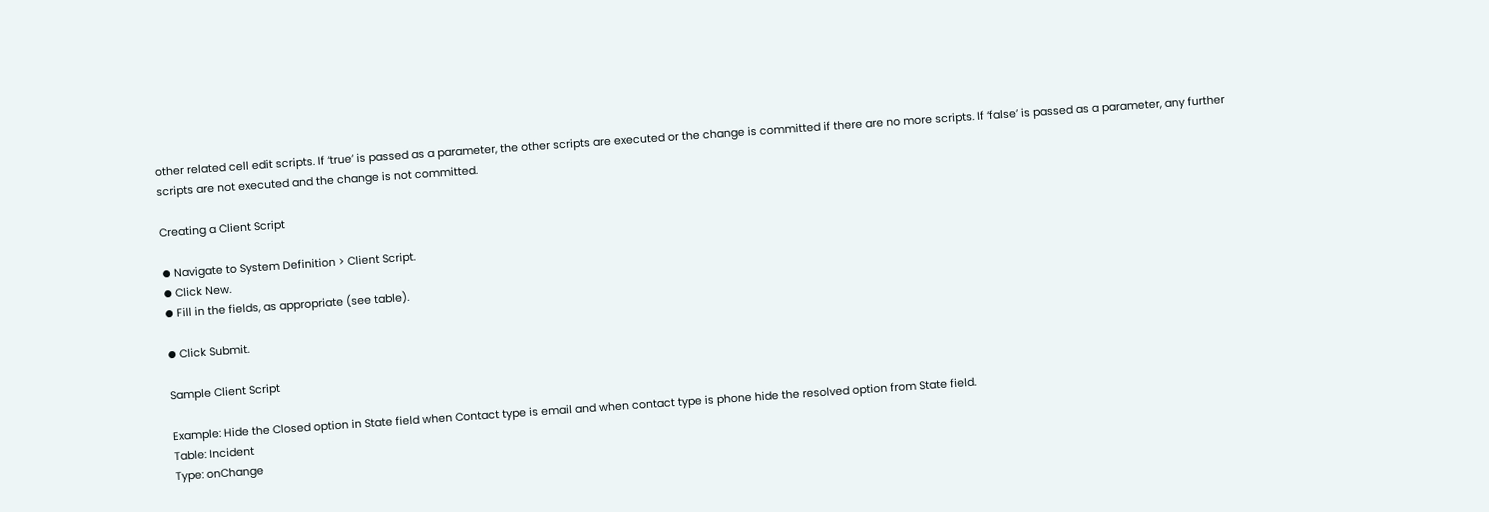other related cell edit scripts. If ‘true’ is passed as a parameter, the other scripts are executed or the change is committed if there are no more scripts. If ‘false’ is passed as a parameter, any further scripts are not executed and the change is not committed.

Creating a Client Script

⦁ Navigate to System Definition > Client Script.
⦁ Click New.
⦁ Fill in the fields, as appropriate (see table).

⦁ Click Submit.

Sample Client Script

Example: Hide the Closed option in State field when Contact type is email and when contact type is phone hide the resolved option from State field.
Table: Incident
Type: onChange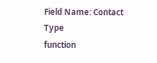Field Name: Contact Type
function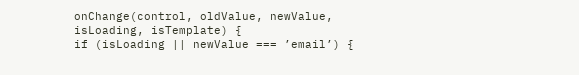onChange(control, oldValue, newValue, isLoading, isTemplate) {
if (isLoading || newValue === ’email’) {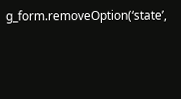g_form.removeOption(‘state’,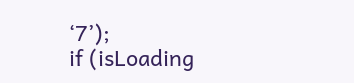‘7’);
if (isLoading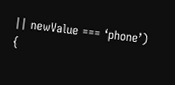|| newValue === ‘phone’) {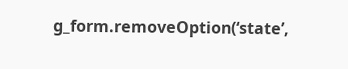g_form.removeOption(‘state’,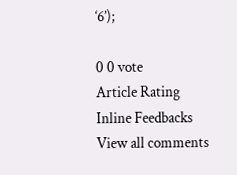‘6’);

0 0 vote
Article Rating
Inline Feedbacks
View all comments